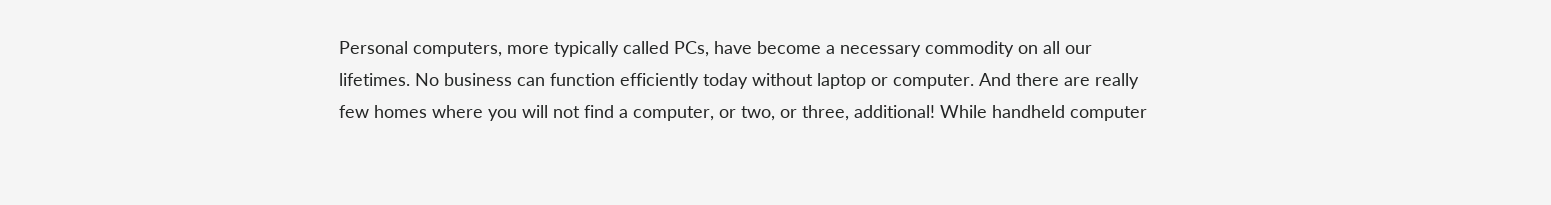Personal computers, more typically called PCs, have become a necessary commodity on all our lifetimes. No business can function efficiently today without laptop or computer. And there are really few homes where you will not find a computer, or two, or three, additional! While handheld computer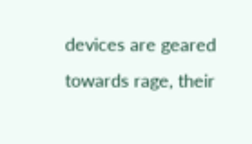devices are geared towards rage, their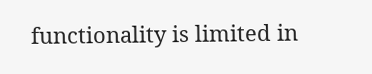functionality is limited in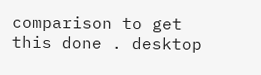comparison to get this done . desktop